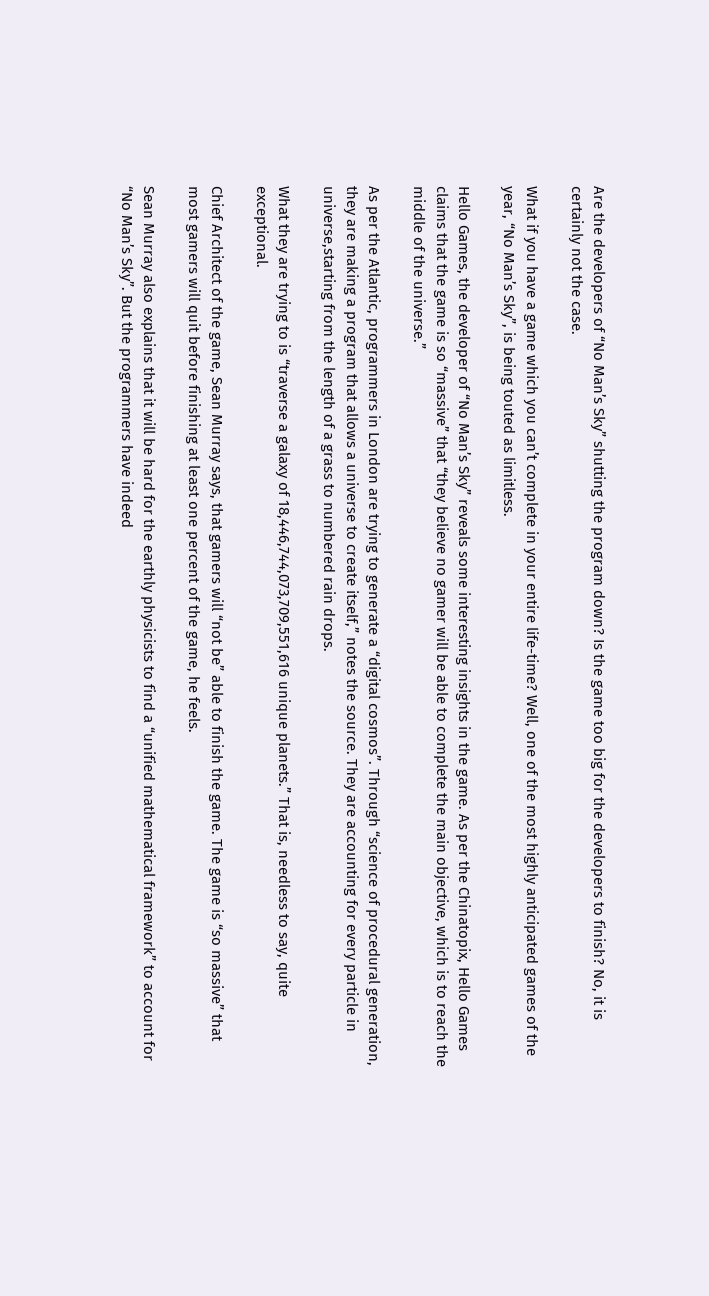Are the developers of “No Man’s Sky” shutting the program down? Is the game too big for the developers to finish? No, it is certainly not the case.

What if you have a game which you can’t complete in your entire life-time? Well, one of the most highly anticipated games of the year, “No Man’s Sky”, is being touted as limitless.

Hello Games, the developer of “No Man’s Sky” reveals some interesting insights in the game. As per the Chinatopix, Hello Games claims that the game is so “massive” that “they believe no gamer will be able to complete the main objective, which is to reach the middle of the universe.”

As per the Atlantic, programmers in London are trying to generate a “digital cosmos”. Through “science of procedural generation, they are making a program that allows a universe to create itself,” notes the source. They are accounting for every particle in universe,starting from the length of a grass to numbered rain drops.

What they are trying to is “traverse a galaxy of 18,446,744,073,709,551,616 unique planets.” That is, needless to say, quite exceptional.

Chief Architect of the game, Sean Murray says, that gamers will “not be” able to finish the game. The game is “so massive” that most gamers will quit before finishing at least one percent of the game, he feels.

Sean Murray also explains that it will be hard for the earthly physicists to find a “unified mathematical framework” to account for “No Man’s Sky”. But the programmers have indeed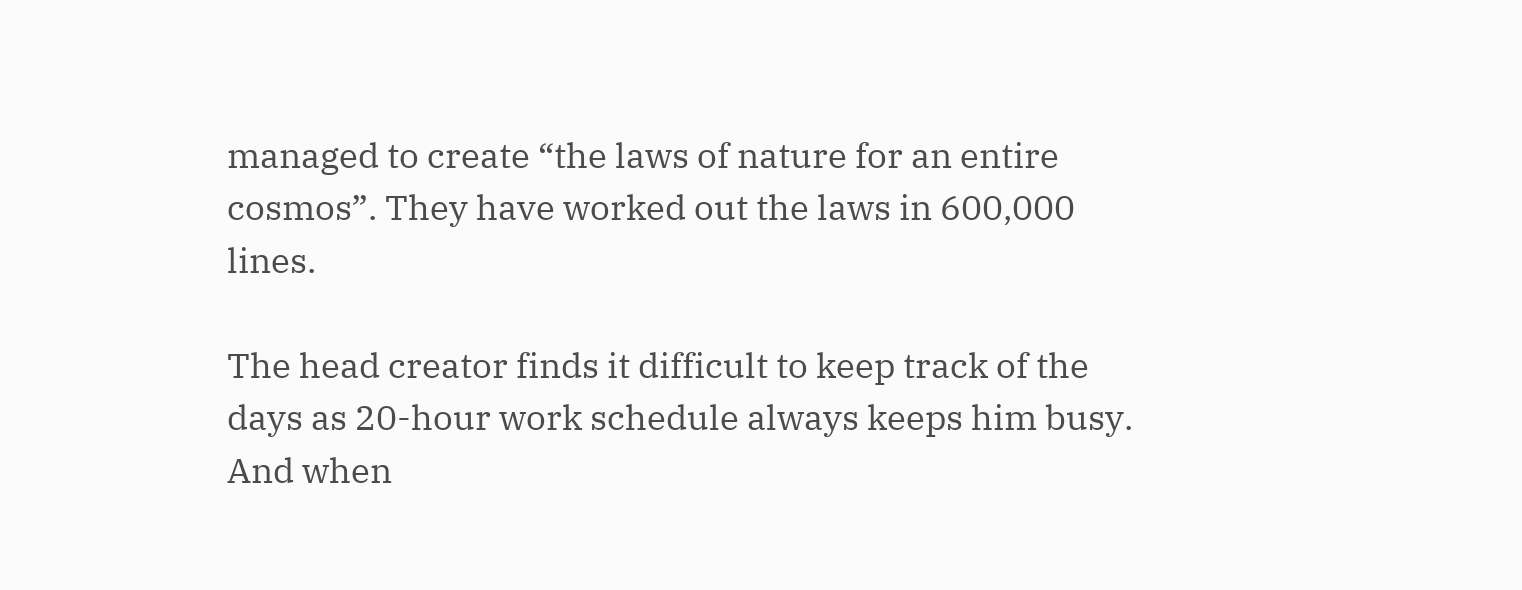managed to create “the laws of nature for an entire cosmos”. They have worked out the laws in 600,000 lines.

The head creator finds it difficult to keep track of the days as 20-hour work schedule always keeps him busy.  And when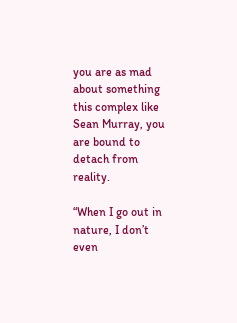you are as mad about something this complex like Sean Murray, you are bound to detach from reality.

“When I go out in nature, I don’t even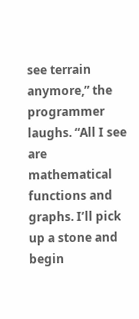see terrain anymore,” the programmer laughs. “All I see are mathematical functions and graphs. I’ll pick up a stone and begin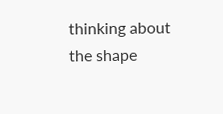thinking about the shape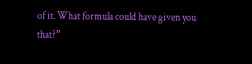of it. What formula could have given you that?”